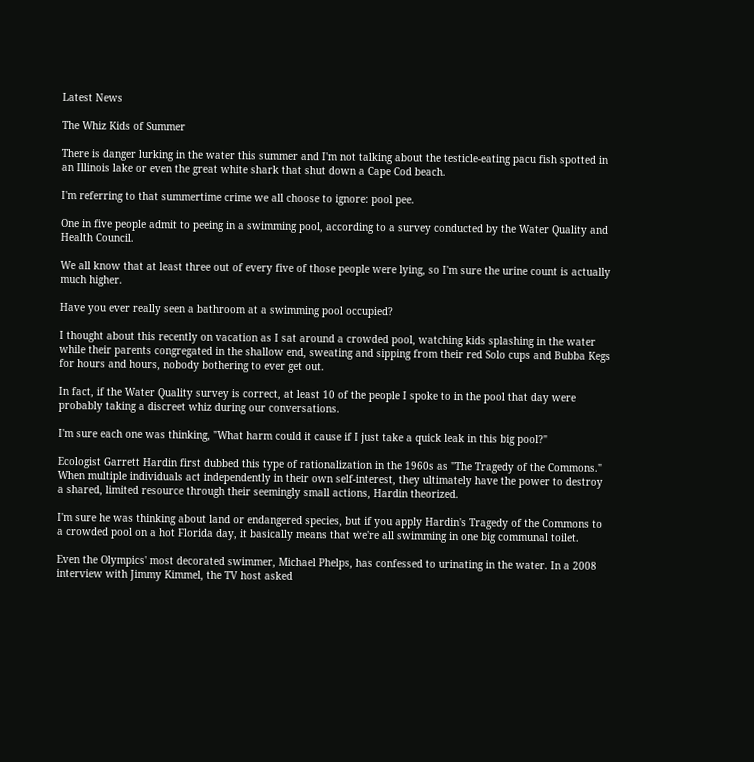Latest News

The Whiz Kids of Summer

There is danger lurking in the water this summer and I'm not talking about the testicle-eating pacu fish spotted in an Illinois lake or even the great white shark that shut down a Cape Cod beach.

I'm referring to that summertime crime we all choose to ignore: pool pee.

One in five people admit to peeing in a swimming pool, according to a survey conducted by the Water Quality and Health Council.

We all know that at least three out of every five of those people were lying, so I'm sure the urine count is actually much higher.

Have you ever really seen a bathroom at a swimming pool occupied?

I thought about this recently on vacation as I sat around a crowded pool, watching kids splashing in the water while their parents congregated in the shallow end, sweating and sipping from their red Solo cups and Bubba Kegs for hours and hours, nobody bothering to ever get out.

In fact, if the Water Quality survey is correct, at least 10 of the people I spoke to in the pool that day were probably taking a discreet whiz during our conversations.

I'm sure each one was thinking, "What harm could it cause if I just take a quick leak in this big pool?"

Ecologist Garrett Hardin first dubbed this type of rationalization in the 1960s as "The Tragedy of the Commons." When multiple individuals act independently in their own self-interest, they ultimately have the power to destroy a shared, limited resource through their seemingly small actions, Hardin theorized.

I'm sure he was thinking about land or endangered species, but if you apply Hardin's Tragedy of the Commons to a crowded pool on a hot Florida day, it basically means that we're all swimming in one big communal toilet.

Even the Olympics' most decorated swimmer, Michael Phelps, has confessed to urinating in the water. In a 2008 interview with Jimmy Kimmel, the TV host asked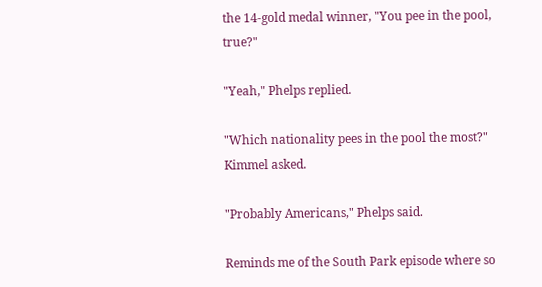the 14-gold medal winner, "You pee in the pool, true?"

"Yeah," Phelps replied.

"Which nationality pees in the pool the most?" Kimmel asked.

"Probably Americans," Phelps said.

Reminds me of the South Park episode where so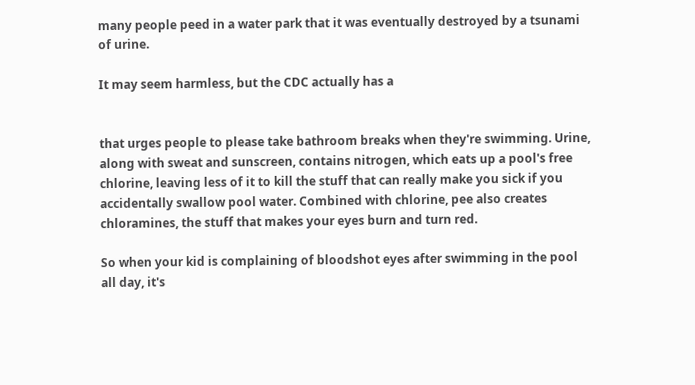many people peed in a water park that it was eventually destroyed by a tsunami of urine.

It may seem harmless, but the CDC actually has a


that urges people to please take bathroom breaks when they're swimming. Urine, along with sweat and sunscreen, contains nitrogen, which eats up a pool's free chlorine, leaving less of it to kill the stuff that can really make you sick if you accidentally swallow pool water. Combined with chlorine, pee also creates chloramines, the stuff that makes your eyes burn and turn red.

So when your kid is complaining of bloodshot eyes after swimming in the pool all day, it's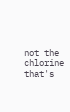not the chlorine that's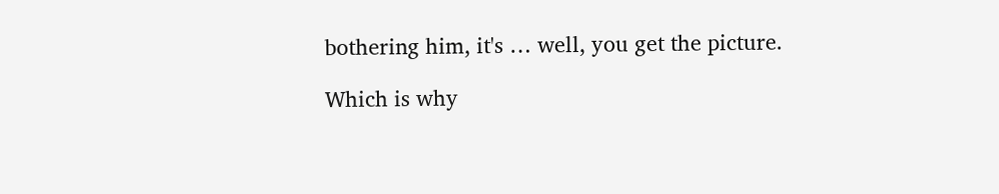bothering him, it's … well, you get the picture.

Which is why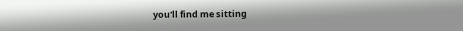you'll find me sitting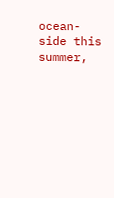ocean-side this summer,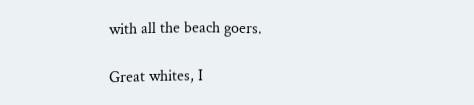with all the beach goers.

Great whites, I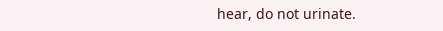hear, do not urinate.